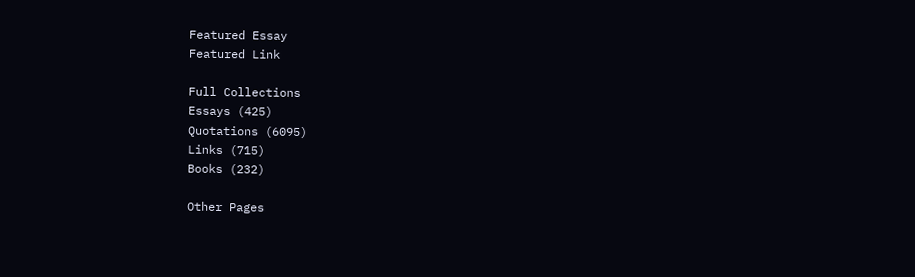Featured Essay
Featured Link

Full Collections
Essays (425)
Quotations (6095)
Links (715)
Books (232)

Other Pages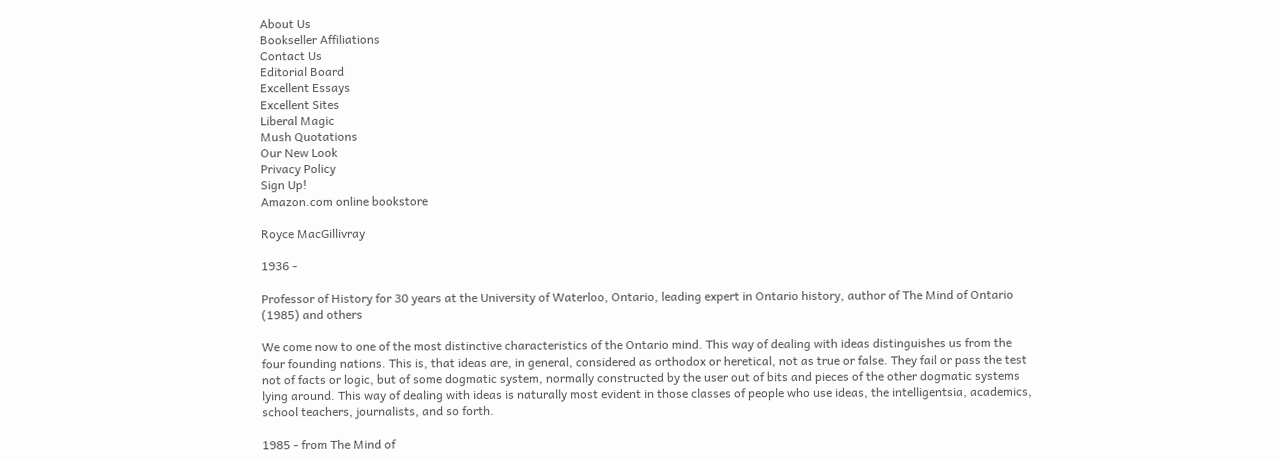About Us
Bookseller Affiliations
Contact Us
Editorial Board
Excellent Essays
Excellent Sites
Liberal Magic
Mush Quotations
Our New Look
Privacy Policy
Sign Up!
Amazon.com online bookstore

Royce MacGillivray

1936 -

Professor of History for 30 years at the University of Waterloo, Ontario, leading expert in Ontario history, author of The Mind of Ontario (1985) and others

We come now to one of the most distinctive characteristics of the Ontario mind. This way of dealing with ideas distinguishes us from the four founding nations. This is, that ideas are, in general, considered as orthodox or heretical, not as true or false. They fail or pass the test not of facts or logic, but of some dogmatic system, normally constructed by the user out of bits and pieces of the other dogmatic systems lying around. This way of dealing with ideas is naturally most evident in those classes of people who use ideas, the intelligentsia, academics, school teachers, journalists, and so forth.

1985 - from The Mind of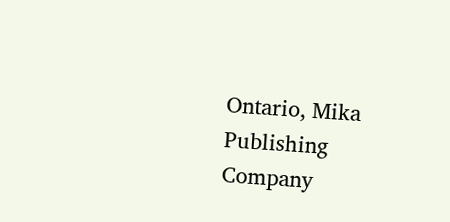Ontario, Mika Publishing Company